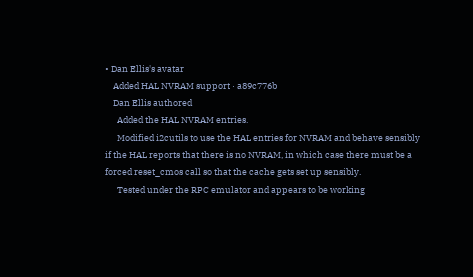• Dan Ellis's avatar
    Added HAL NVRAM support · a89c776b
    Dan Ellis authored
      Added the HAL NVRAM entries.
      Modified i2cutils to use the HAL entries for NVRAM and behave sensibly if the HAL reports that there is no NVRAM, in which case there must be a forced reset_cmos call so that the cache gets set up sensibly.
      Tested under the RPC emulator and appears to be working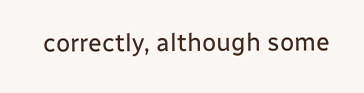correctly, although some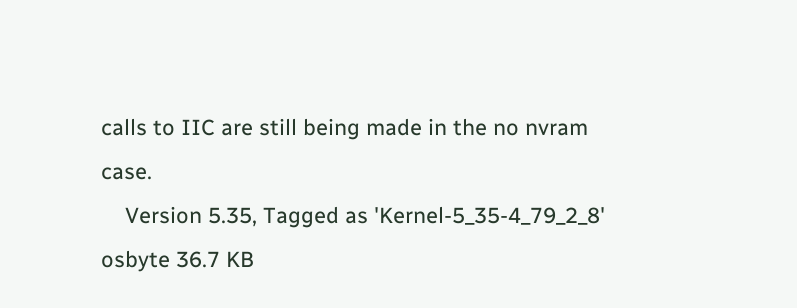calls to IIC are still being made in the no nvram case.
    Version 5.35, Tagged as 'Kernel-5_35-4_79_2_8'
osbyte 36.7 KB